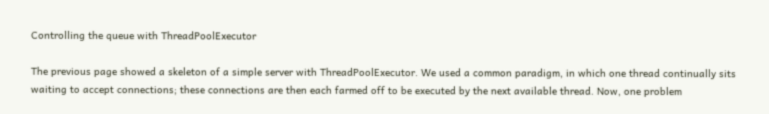Controlling the queue with ThreadPoolExecutor

The previous page showed a skeleton of a simple server with ThreadPoolExecutor. We used a common paradigm, in which one thread continually sits waiting to accept connections; these connections are then each farmed off to be executed by the next available thread. Now, one problem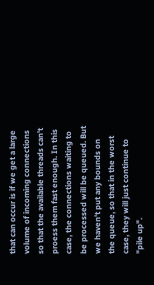that can occur is if we get a large volume of incoming connections so that the available threads can't proess them fast enough. In this case, the connections waiting to be processed will be queued. But we haven't put any bounds on the queue, so that in the worst case, they will just continue to "pile up".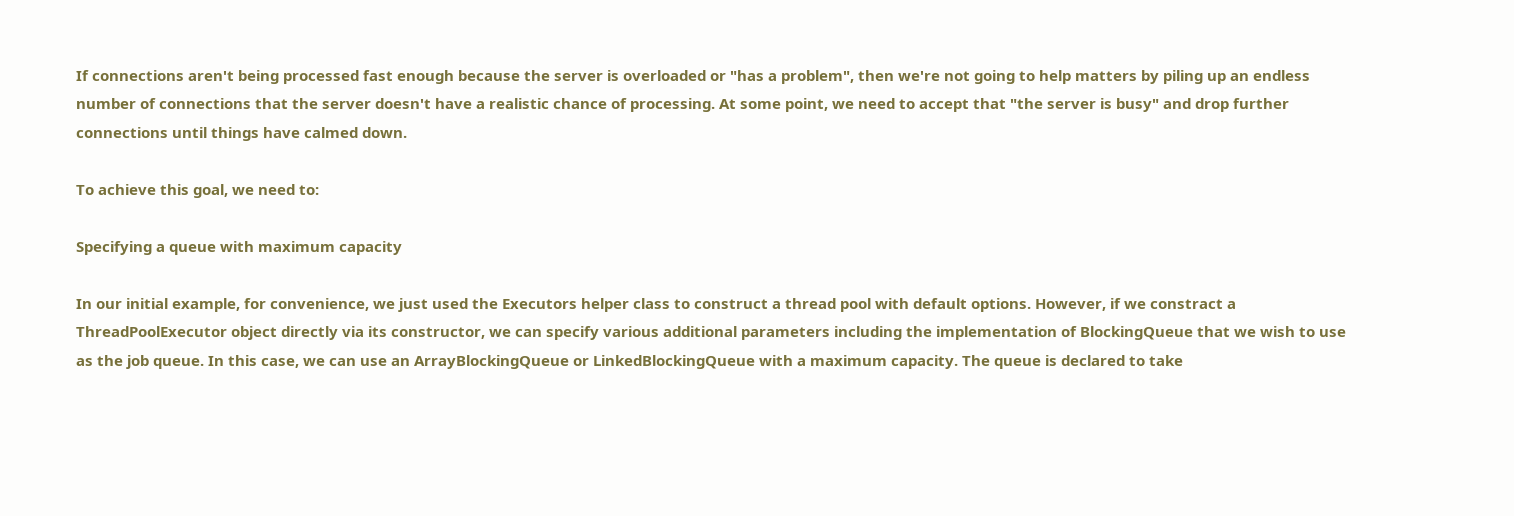If connections aren't being processed fast enough because the server is overloaded or "has a problem", then we're not going to help matters by piling up an endless number of connections that the server doesn't have a realistic chance of processing. At some point, we need to accept that "the server is busy" and drop further connections until things have calmed down.

To achieve this goal, we need to:

Specifying a queue with maximum capacity

In our initial example, for convenience, we just used the Executors helper class to construct a thread pool with default options. However, if we constract a ThreadPoolExecutor object directly via its constructor, we can specify various additional parameters including the implementation of BlockingQueue that we wish to use as the job queue. In this case, we can use an ArrayBlockingQueue or LinkedBlockingQueue with a maximum capacity. The queue is declared to take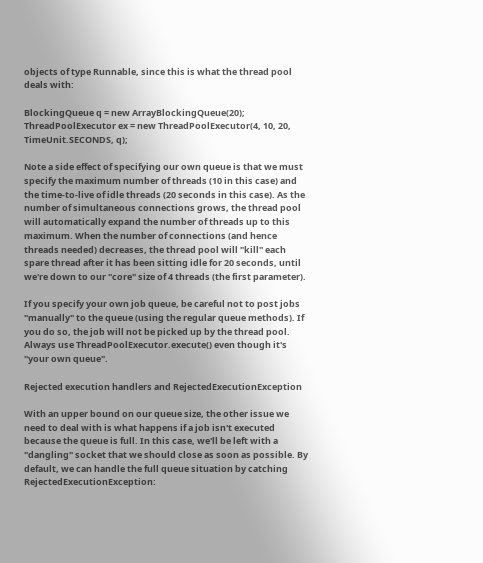objects of type Runnable, since this is what the thread pool deals with:

BlockingQueue q = new ArrayBlockingQueue(20);
ThreadPoolExecutor ex = new ThreadPoolExecutor(4, 10, 20, TimeUnit.SECONDS, q);

Note a side effect of specifying our own queue is that we must specify the maximum number of threads (10 in this case) and the time-to-live of idle threads (20 seconds in this case). As the number of simultaneous connections grows, the thread pool will automatically expand the number of threads up to this maximum. When the number of connections (and hence threads needed) decreases, the thread pool will "kill" each spare thread after it has been sitting idle for 20 seconds, until we're down to our "core" size of 4 threads (the first parameter).

If you specify your own job queue, be careful not to post jobs "manually" to the queue (using the regular queue methods). If you do so, the job will not be picked up by the thread pool. Always use ThreadPoolExecutor.execute() even though it's "your own queue".

Rejected execution handlers and RejectedExecutionException

With an upper bound on our queue size, the other issue we need to deal with is what happens if a job isn't executed because the queue is full. In this case, we'll be left with a "dangling" socket that we should close as soon as possible. By default, we can handle the full queue situation by catching RejectedExecutionException: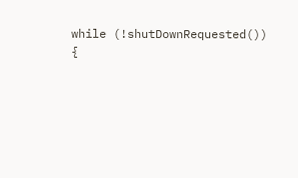while (!shutDownRequested()) {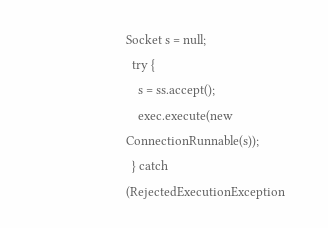Socket s = null;
  try {
    s = ss.accept();
    exec.execute(new ConnectionRunnable(s));
  } catch (RejectedExecutionException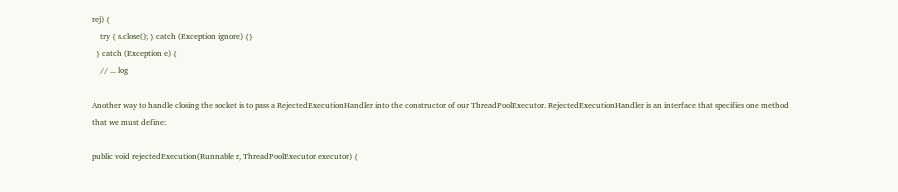rej) {
    try { s.close(); } catch (Exception ignore) {}
  } catch (Exception e) {
    // ... log

Another way to handle closing the socket is to pass a RejectedExecutionHandler into the constructor of our ThreadPoolExecutor. RejectedExecutionHandler is an interface that specifies one method that we must define:

public void rejectedExecution(Runnable r, ThreadPoolExecutor executor) {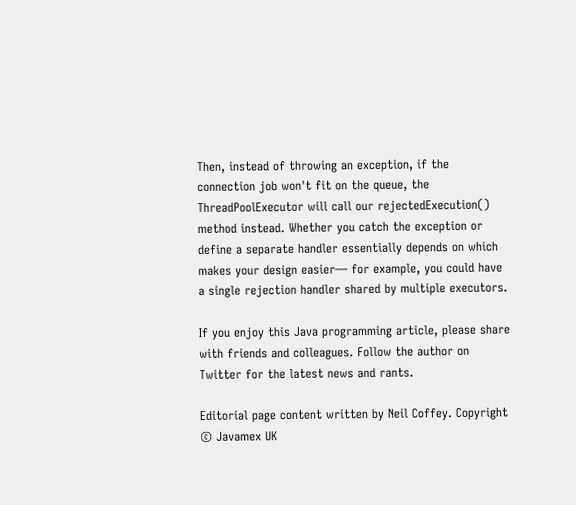Then, instead of throwing an exception, if the connection job won't fit on the queue, the ThreadPoolExecutor will call our rejectedExecution() method instead. Whether you catch the exception or define a separate handler essentially depends on which makes your design easier— for example, you could have a single rejection handler shared by multiple executors.

If you enjoy this Java programming article, please share with friends and colleagues. Follow the author on Twitter for the latest news and rants.

Editorial page content written by Neil Coffey. Copyright © Javamex UK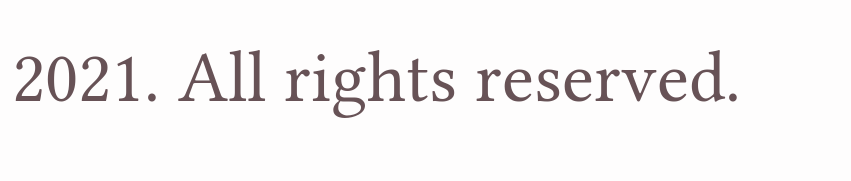2021. All rights reserved.